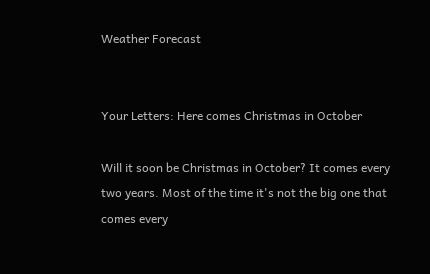Weather Forecast


Your Letters: Here comes Christmas in October

Will it soon be Christmas in October? It comes every two years. Most of the time it's not the big one that comes every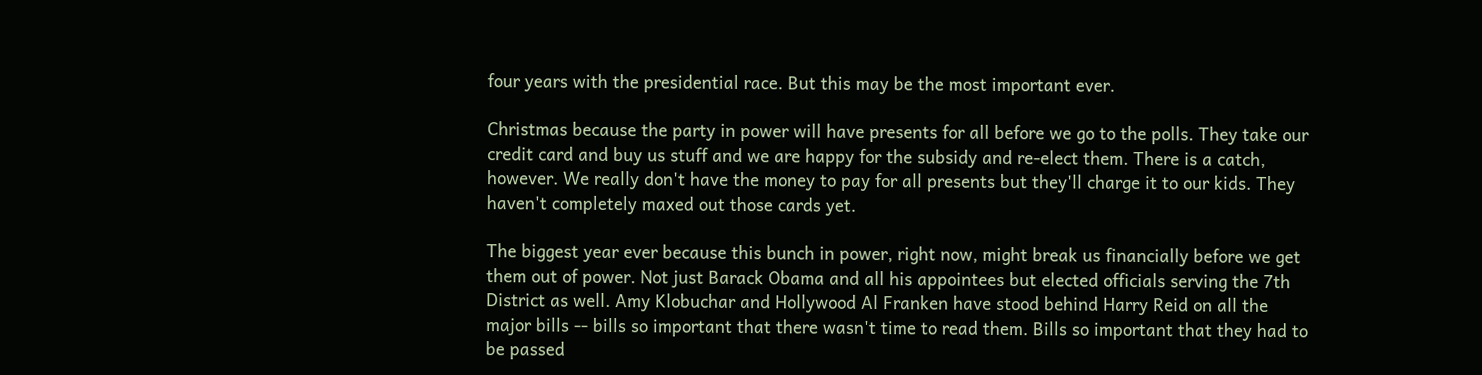four years with the presidential race. But this may be the most important ever.

Christmas because the party in power will have presents for all before we go to the polls. They take our credit card and buy us stuff and we are happy for the subsidy and re-elect them. There is a catch, however. We really don't have the money to pay for all presents but they'll charge it to our kids. They haven't completely maxed out those cards yet.

The biggest year ever because this bunch in power, right now, might break us financially before we get them out of power. Not just Barack Obama and all his appointees but elected officials serving the 7th District as well. Amy Klobuchar and Hollywood Al Franken have stood behind Harry Reid on all the major bills -- bills so important that there wasn't time to read them. Bills so important that they had to be passed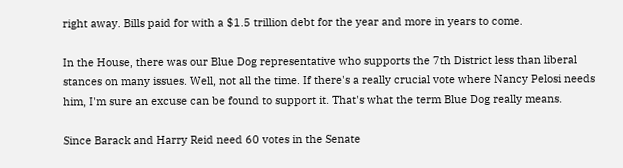right away. Bills paid for with a $1.5 trillion debt for the year and more in years to come.

In the House, there was our Blue Dog representative who supports the 7th District less than liberal stances on many issues. Well, not all the time. If there's a really crucial vote where Nancy Pelosi needs him, I'm sure an excuse can be found to support it. That's what the term Blue Dog really means.

Since Barack and Harry Reid need 60 votes in the Senate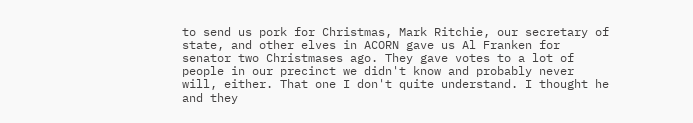to send us pork for Christmas, Mark Ritchie, our secretary of state, and other elves in ACORN gave us Al Franken for senator two Christmases ago. They gave votes to a lot of people in our precinct we didn't know and probably never will, either. That one I don't quite understand. I thought he and they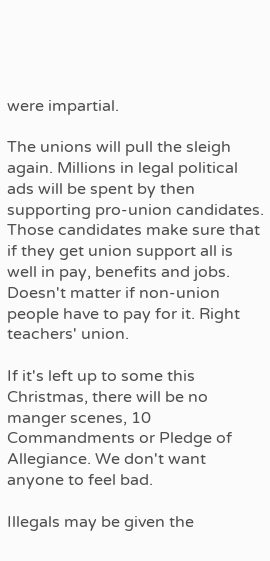were impartial.

The unions will pull the sleigh again. Millions in legal political ads will be spent by then supporting pro-union candidates. Those candidates make sure that if they get union support all is well in pay, benefits and jobs. Doesn't matter if non-union people have to pay for it. Right teachers' union.

If it's left up to some this Christmas, there will be no manger scenes, 10 Commandments or Pledge of Allegiance. We don't want anyone to feel bad.

Illegals may be given the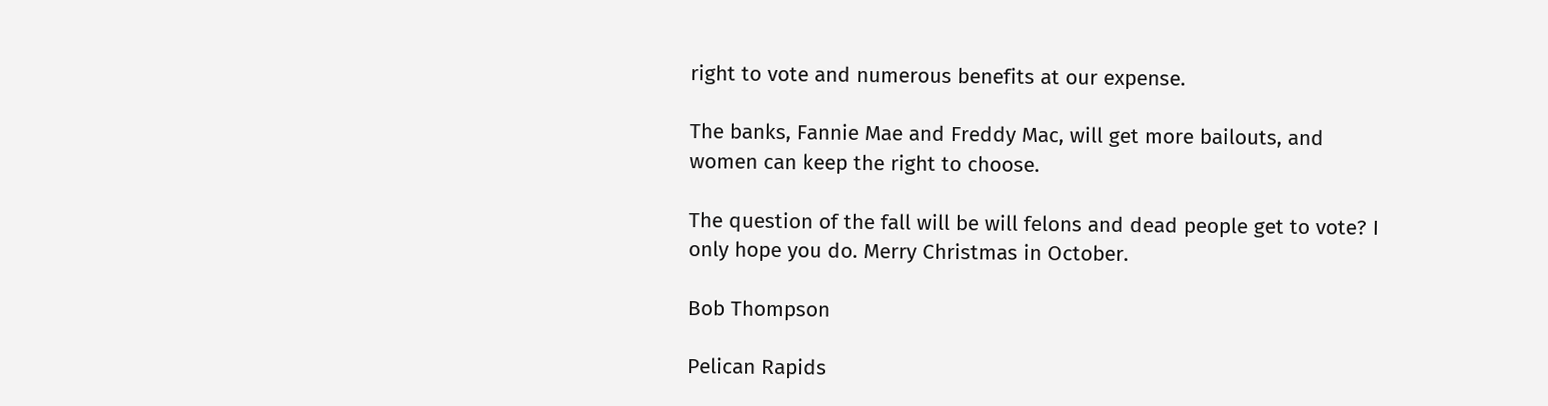right to vote and numerous benefits at our expense.

The banks, Fannie Mae and Freddy Mac, will get more bailouts, and women can keep the right to choose.

The question of the fall will be will felons and dead people get to vote? I only hope you do. Merry Christmas in October.

Bob Thompson

Pelican Rapids